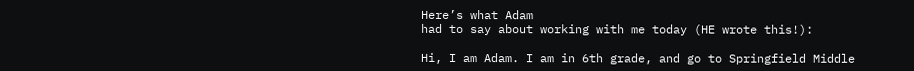Here’s what Adam
had to say about working with me today (HE wrote this!):

Hi, I am Adam. I am in 6th grade, and go to Springfield Middle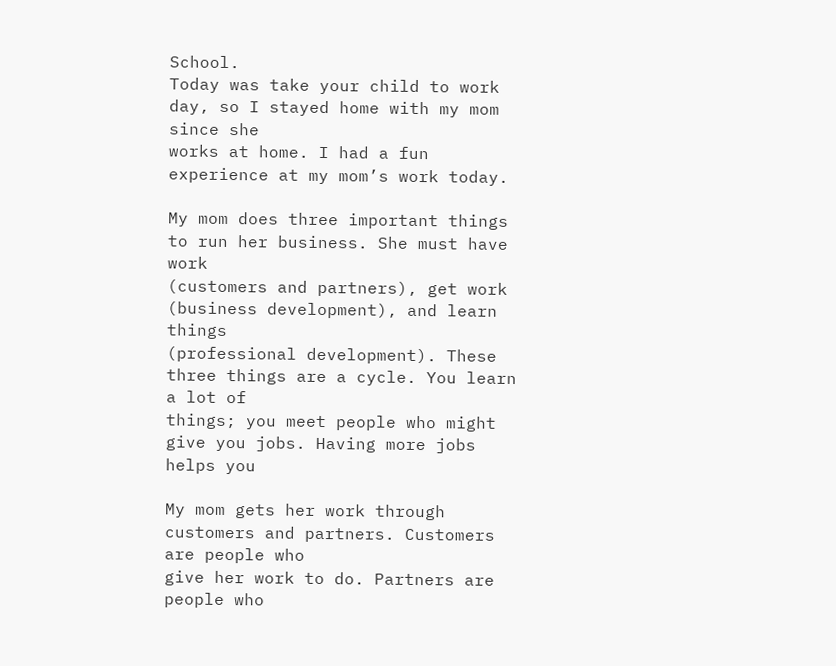School.
Today was take your child to work day, so I stayed home with my mom since she
works at home. I had a fun experience at my mom’s work today.

My mom does three important things to run her business. She must have work
(customers and partners), get work (business development), and learn things
(professional development). These three things are a cycle. You learn a lot of
things; you meet people who might give you jobs. Having more jobs helps you

My mom gets her work through customers and partners. Customers are people who
give her work to do. Partners are people who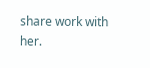share work with her.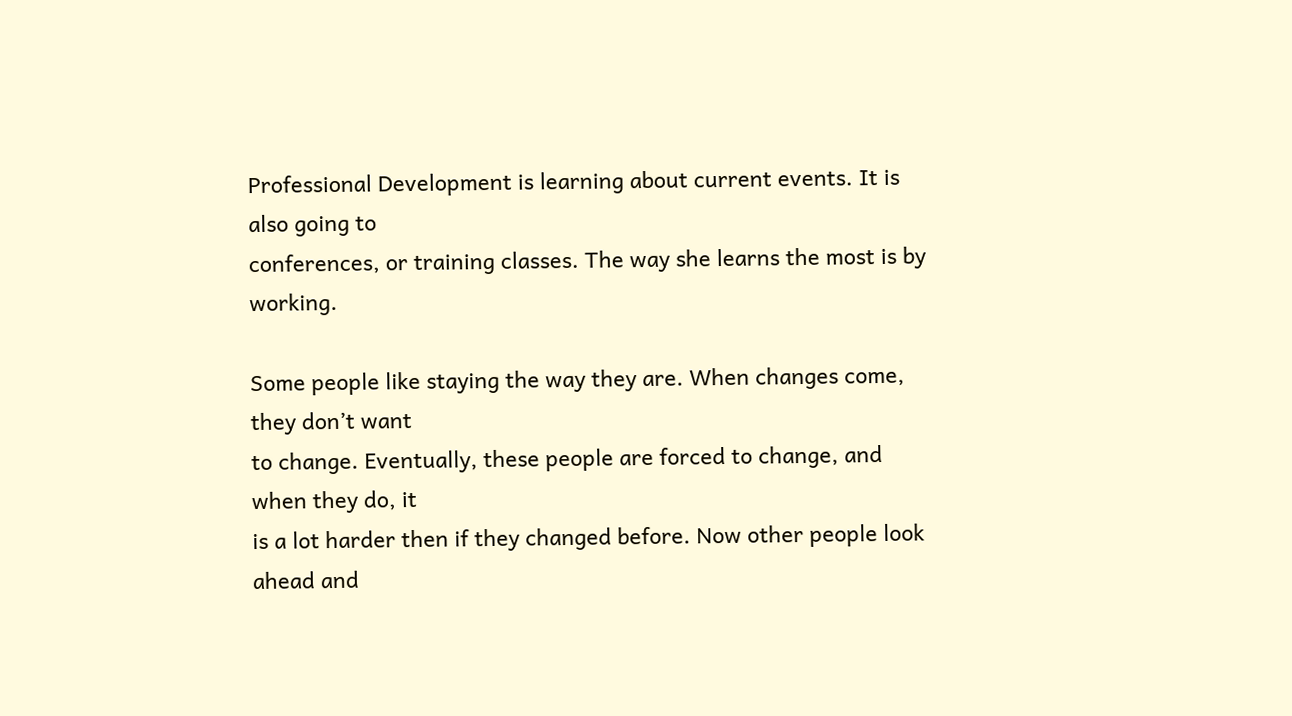Professional Development is learning about current events. It is also going to
conferences, or training classes. The way she learns the most is by working.

Some people like staying the way they are. When changes come, they don’t want
to change. Eventually, these people are forced to change, and when they do, it
is a lot harder then if they changed before. Now other people look ahead and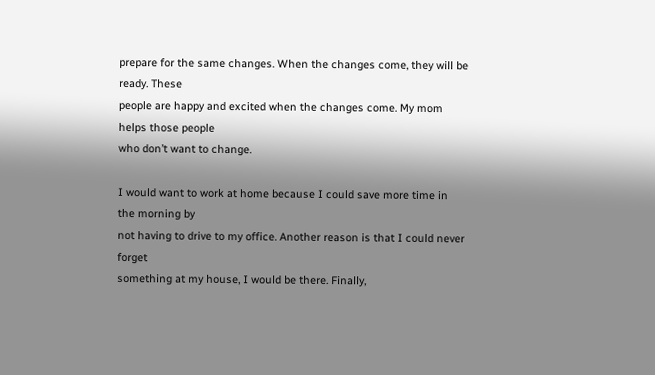prepare for the same changes. When the changes come, they will be ready. These
people are happy and excited when the changes come. My mom helps those people
who don’t want to change.

I would want to work at home because I could save more time in the morning by
not having to drive to my office. Another reason is that I could never forget
something at my house, I would be there. Finally,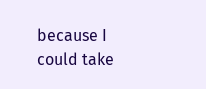because I could take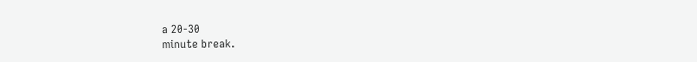a 20-30
minute break.